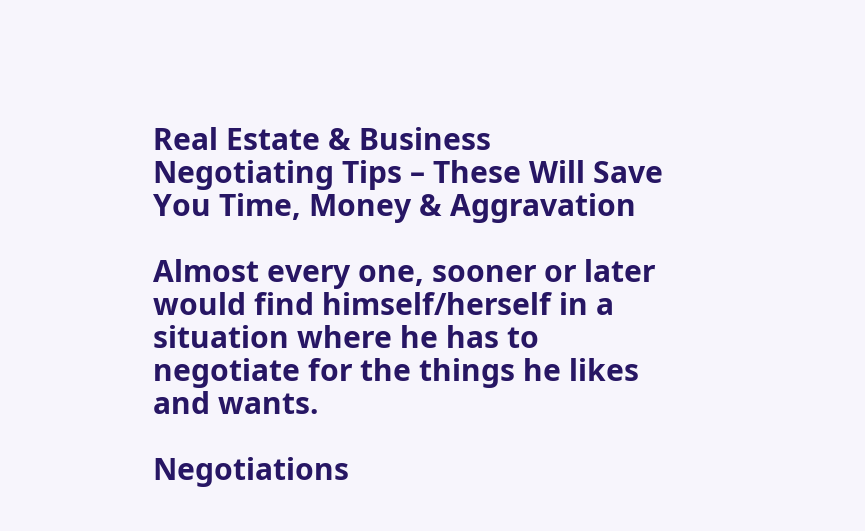Real Estate & Business Negotiating Tips – These Will Save You Time, Money & Aggravation

Almost every one, sooner or later would find himself/herself in a situation where he has to negotiate for the things he likes and wants.

Negotiations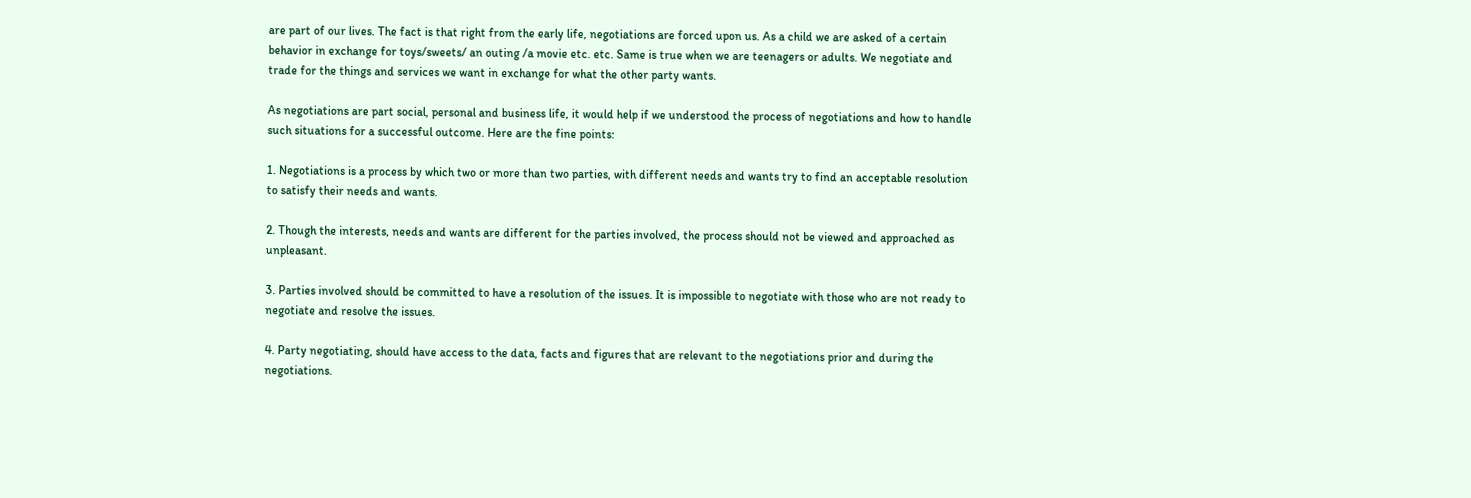are part of our lives. The fact is that right from the early life, negotiations are forced upon us. As a child we are asked of a certain behavior in exchange for toys/sweets/ an outing /a movie etc. etc. Same is true when we are teenagers or adults. We negotiate and trade for the things and services we want in exchange for what the other party wants.

As negotiations are part social, personal and business life, it would help if we understood the process of negotiations and how to handle such situations for a successful outcome. Here are the fine points:

1. Negotiations is a process by which two or more than two parties, with different needs and wants try to find an acceptable resolution to satisfy their needs and wants.

2. Though the interests, needs and wants are different for the parties involved, the process should not be viewed and approached as unpleasant.

3. Parties involved should be committed to have a resolution of the issues. It is impossible to negotiate with those who are not ready to negotiate and resolve the issues.

4. Party negotiating, should have access to the data, facts and figures that are relevant to the negotiations prior and during the negotiations.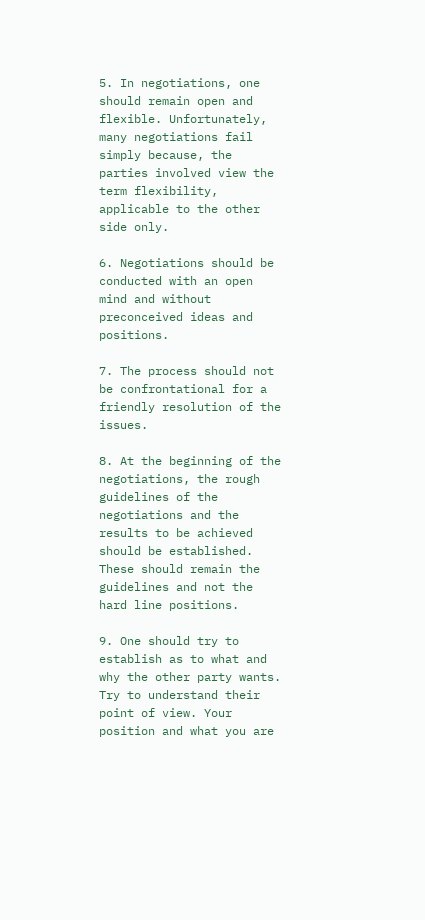5. In negotiations, one should remain open and flexible. Unfortunately, many negotiations fail simply because, the parties involved view the term flexibility, applicable to the other side only.

6. Negotiations should be conducted with an open mind and without preconceived ideas and positions.

7. The process should not be confrontational for a friendly resolution of the issues.

8. At the beginning of the negotiations, the rough guidelines of the negotiations and the results to be achieved should be established. These should remain the guidelines and not the hard line positions.

9. One should try to establish as to what and why the other party wants. Try to understand their point of view. Your position and what you are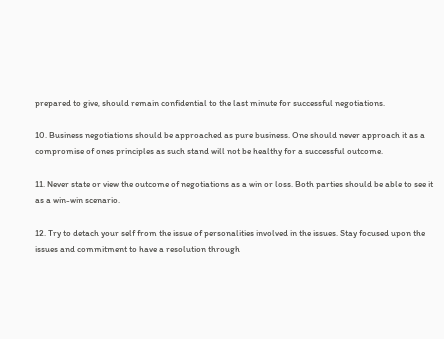prepared to give, should remain confidential to the last minute for successful negotiations.

10. Business negotiations should be approached as pure business. One should never approach it as a compromise of ones principles as such stand will not be healthy for a successful outcome.

11. Never state or view the outcome of negotiations as a win or loss. Both parties should be able to see it as a win-win scenario.

12. Try to detach your self from the issue of personalities involved in the issues. Stay focused upon the issues and commitment to have a resolution through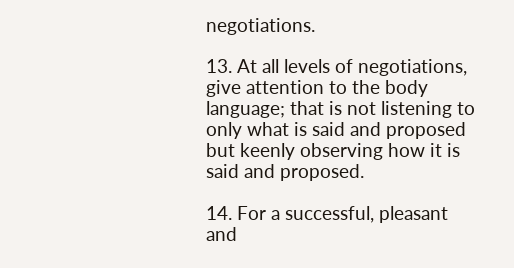negotiations.

13. At all levels of negotiations, give attention to the body language; that is not listening to only what is said and proposed but keenly observing how it is said and proposed.

14. For a successful, pleasant and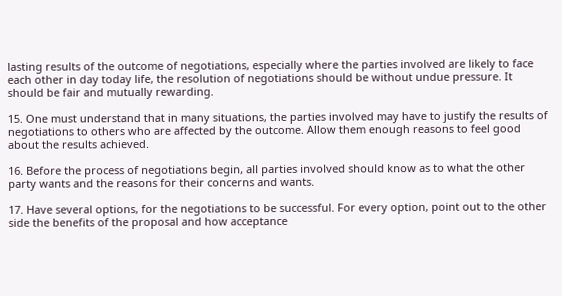lasting results of the outcome of negotiations, especially where the parties involved are likely to face each other in day today life, the resolution of negotiations should be without undue pressure. It should be fair and mutually rewarding.

15. One must understand that in many situations, the parties involved may have to justify the results of negotiations to others who are affected by the outcome. Allow them enough reasons to feel good about the results achieved.

16. Before the process of negotiations begin, all parties involved should know as to what the other party wants and the reasons for their concerns and wants.

17. Have several options, for the negotiations to be successful. For every option, point out to the other side the benefits of the proposal and how acceptance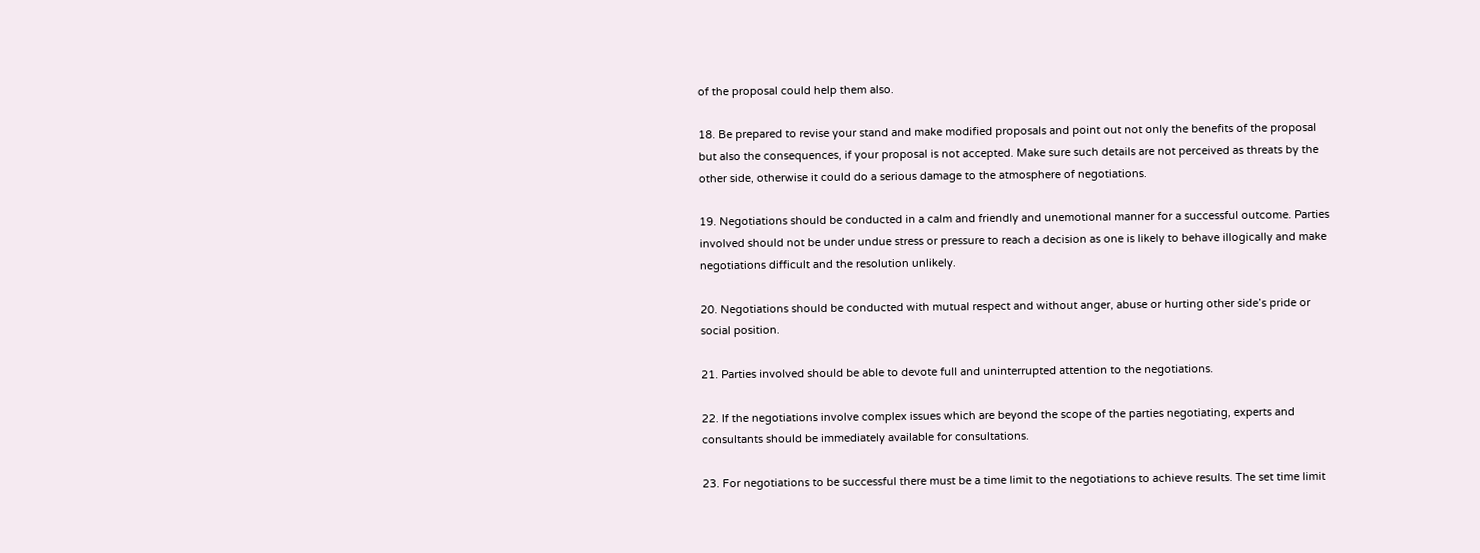of the proposal could help them also.

18. Be prepared to revise your stand and make modified proposals and point out not only the benefits of the proposal but also the consequences, if your proposal is not accepted. Make sure such details are not perceived as threats by the other side, otherwise it could do a serious damage to the atmosphere of negotiations.

19. Negotiations should be conducted in a calm and friendly and unemotional manner for a successful outcome. Parties involved should not be under undue stress or pressure to reach a decision as one is likely to behave illogically and make negotiations difficult and the resolution unlikely.

20. Negotiations should be conducted with mutual respect and without anger, abuse or hurting other side’s pride or social position.

21. Parties involved should be able to devote full and uninterrupted attention to the negotiations.

22. If the negotiations involve complex issues which are beyond the scope of the parties negotiating, experts and consultants should be immediately available for consultations.

23. For negotiations to be successful there must be a time limit to the negotiations to achieve results. The set time limit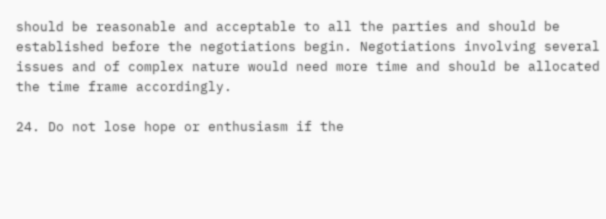should be reasonable and acceptable to all the parties and should be established before the negotiations begin. Negotiations involving several issues and of complex nature would need more time and should be allocated the time frame accordingly.

24. Do not lose hope or enthusiasm if the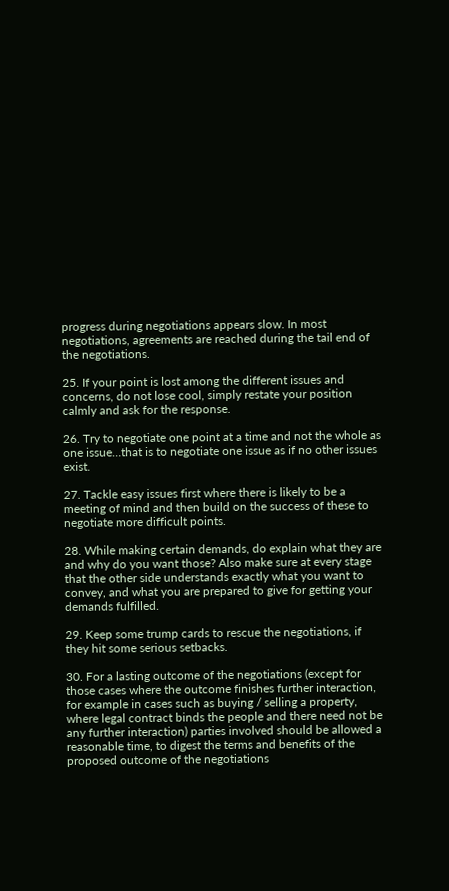progress during negotiations appears slow. In most negotiations, agreements are reached during the tail end of the negotiations.

25. If your point is lost among the different issues and concerns, do not lose cool, simply restate your position calmly and ask for the response.

26. Try to negotiate one point at a time and not the whole as one issue…that is to negotiate one issue as if no other issues exist.

27. Tackle easy issues first where there is likely to be a meeting of mind and then build on the success of these to negotiate more difficult points.

28. While making certain demands, do explain what they are and why do you want those? Also make sure at every stage that the other side understands exactly what you want to convey, and what you are prepared to give for getting your demands fulfilled.

29. Keep some trump cards to rescue the negotiations, if they hit some serious setbacks.

30. For a lasting outcome of the negotiations (except for those cases where the outcome finishes further interaction, for example in cases such as buying / selling a property, where legal contract binds the people and there need not be any further interaction) parties involved should be allowed a reasonable time, to digest the terms and benefits of the proposed outcome of the negotiations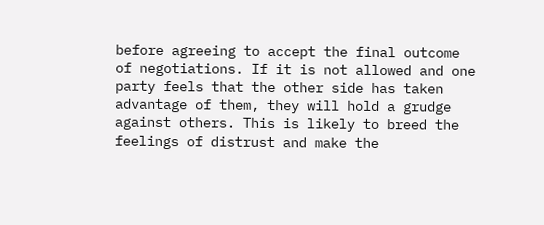before agreeing to accept the final outcome of negotiations. If it is not allowed and one party feels that the other side has taken advantage of them, they will hold a grudge against others. This is likely to breed the feelings of distrust and make the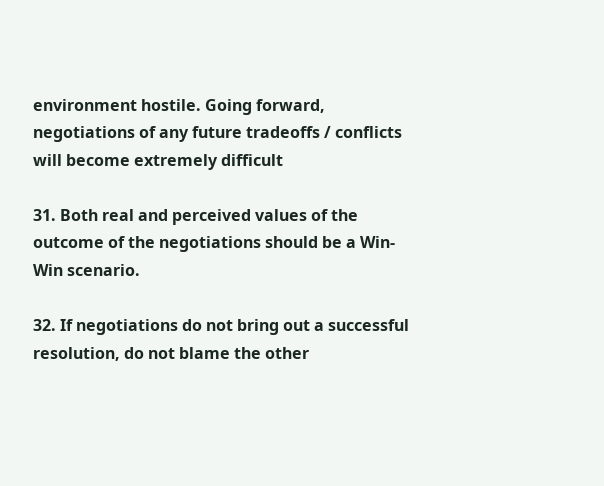environment hostile. Going forward, negotiations of any future tradeoffs / conflicts will become extremely difficult

31. Both real and perceived values of the outcome of the negotiations should be a Win-Win scenario.

32. If negotiations do not bring out a successful resolution, do not blame the other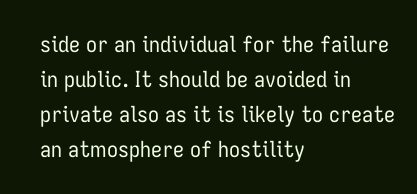side or an individual for the failure in public. It should be avoided in private also as it is likely to create an atmosphere of hostility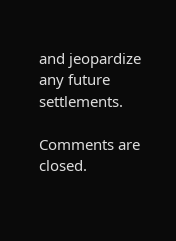and jeopardize any future settlements.

Comments are closed.